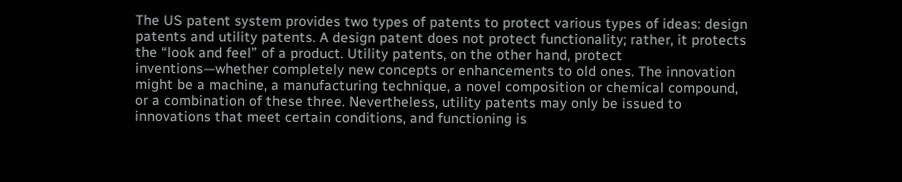The US patent system provides two types of patents to protect various types of ideas: design patents and utility patents. A design patent does not protect functionality; rather, it protects the “look and feel” of a product. Utility patents, on the other hand, protect inventions—whether completely new concepts or enhancements to old ones. The innovation might be a machine, a manufacturing technique, a novel composition or chemical compound, or a combination of these three. Nevertheless, utility patents may only be issued to innovations that meet certain conditions, and functioning is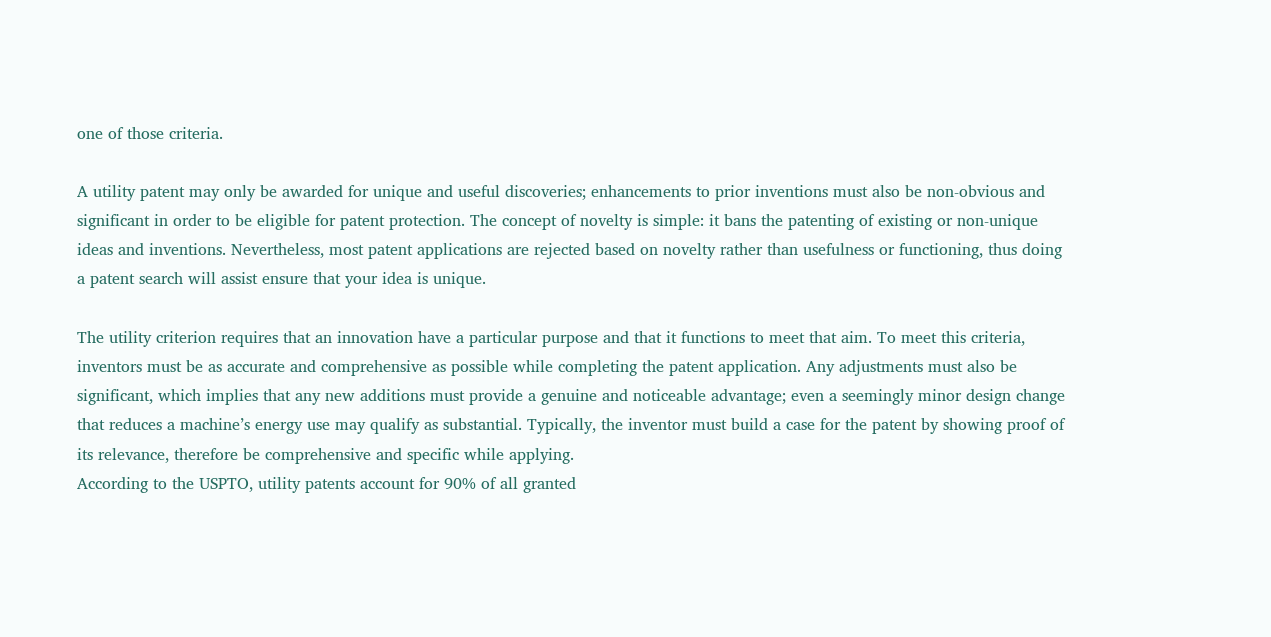one of those criteria.

A utility patent may only be awarded for unique and useful discoveries; enhancements to prior inventions must also be non-obvious and significant in order to be eligible for patent protection. The concept of novelty is simple: it bans the patenting of existing or non-unique ideas and inventions. Nevertheless, most patent applications are rejected based on novelty rather than usefulness or functioning, thus doing a patent search will assist ensure that your idea is unique.

The utility criterion requires that an innovation have a particular purpose and that it functions to meet that aim. To meet this criteria, inventors must be as accurate and comprehensive as possible while completing the patent application. Any adjustments must also be significant, which implies that any new additions must provide a genuine and noticeable advantage; even a seemingly minor design change that reduces a machine’s energy use may qualify as substantial. Typically, the inventor must build a case for the patent by showing proof of its relevance, therefore be comprehensive and specific while applying.
According to the USPTO, utility patents account for 90% of all granted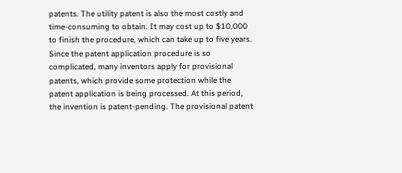patents. The utility patent is also the most costly and time-consuming to obtain. It may cost up to $10,000 to finish the procedure, which can take up to five years. Since the patent application procedure is so complicated, many inventors apply for provisional patents, which provide some protection while the patent application is being processed. At this period, the invention is patent-pending. The provisional patent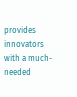provides innovators with a much-needed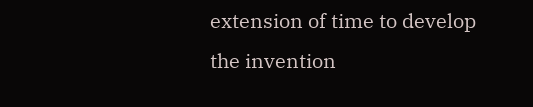extension of time to develop the invention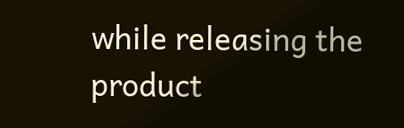while releasing the product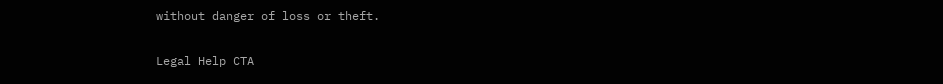without danger of loss or theft.

Legal Help CTA